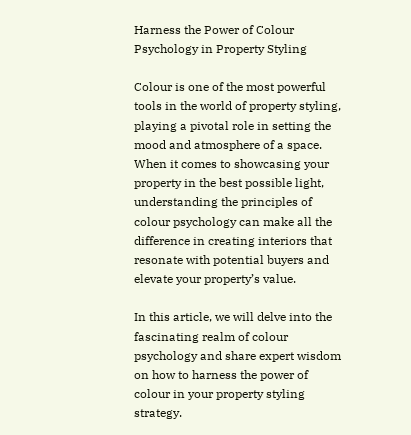Harness the Power of Colour Psychology in Property Styling

Colour is one of the most powerful tools in the world of property styling, playing a pivotal role in setting the mood and atmosphere of a space. When it comes to showcasing your property in the best possible light, understanding the principles of colour psychology can make all the difference in creating interiors that resonate with potential buyers and elevate your property’s value.

In this article, we will delve into the fascinating realm of colour psychology and share expert wisdom on how to harness the power of colour in your property styling strategy.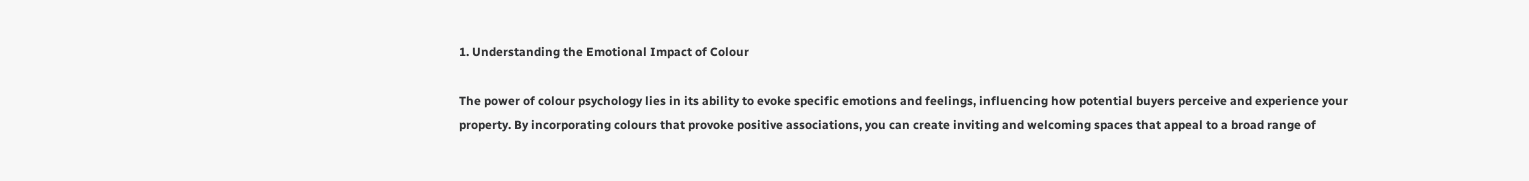1. Understanding the Emotional Impact of Colour

The power of colour psychology lies in its ability to evoke specific emotions and feelings, influencing how potential buyers perceive and experience your property. By incorporating colours that provoke positive associations, you can create inviting and welcoming spaces that appeal to a broad range of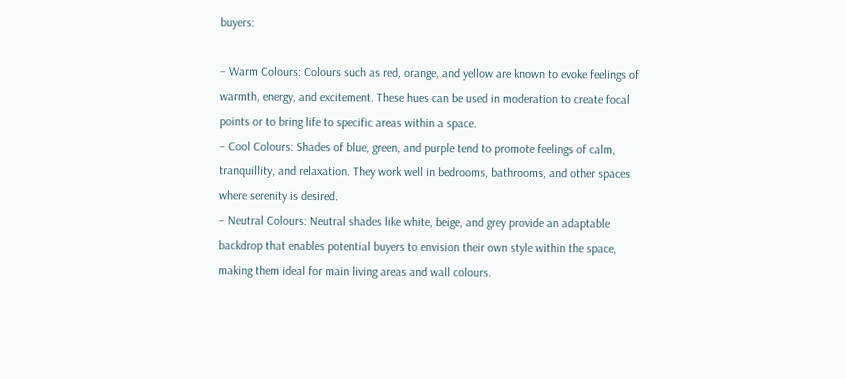buyers:

– Warm Colours: Colours such as red, orange, and yellow are known to evoke feelings of warmth, energy, and excitement. These hues can be used in moderation to create focal points or to bring life to specific areas within a space.
– Cool Colours: Shades of blue, green, and purple tend to promote feelings of calm, tranquillity, and relaxation. They work well in bedrooms, bathrooms, and other spaces where serenity is desired.
– Neutral Colours: Neutral shades like white, beige, and grey provide an adaptable backdrop that enables potential buyers to envision their own style within the space, making them ideal for main living areas and wall colours.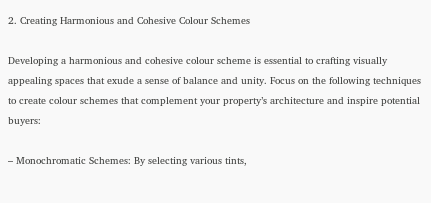2. Creating Harmonious and Cohesive Colour Schemes

Developing a harmonious and cohesive colour scheme is essential to crafting visually appealing spaces that exude a sense of balance and unity. Focus on the following techniques to create colour schemes that complement your property’s architecture and inspire potential buyers:

– Monochromatic Schemes: By selecting various tints,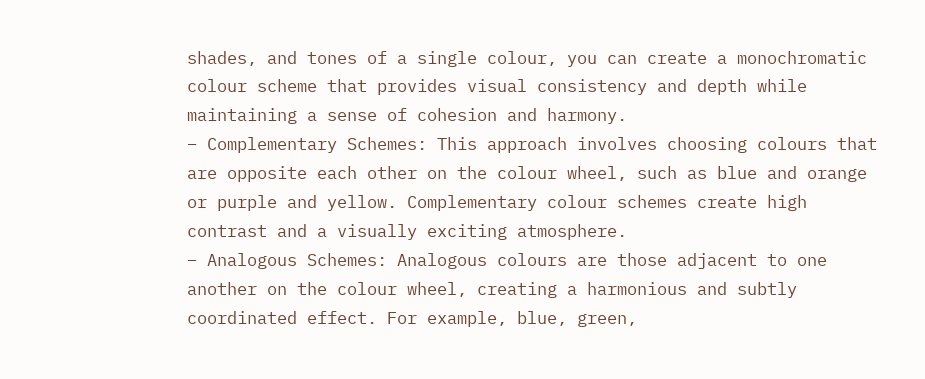shades, and tones of a single colour, you can create a monochromatic colour scheme that provides visual consistency and depth while maintaining a sense of cohesion and harmony.
– Complementary Schemes: This approach involves choosing colours that are opposite each other on the colour wheel, such as blue and orange or purple and yellow. Complementary colour schemes create high contrast and a visually exciting atmosphere.
– Analogous Schemes: Analogous colours are those adjacent to one another on the colour wheel, creating a harmonious and subtly coordinated effect. For example, blue, green,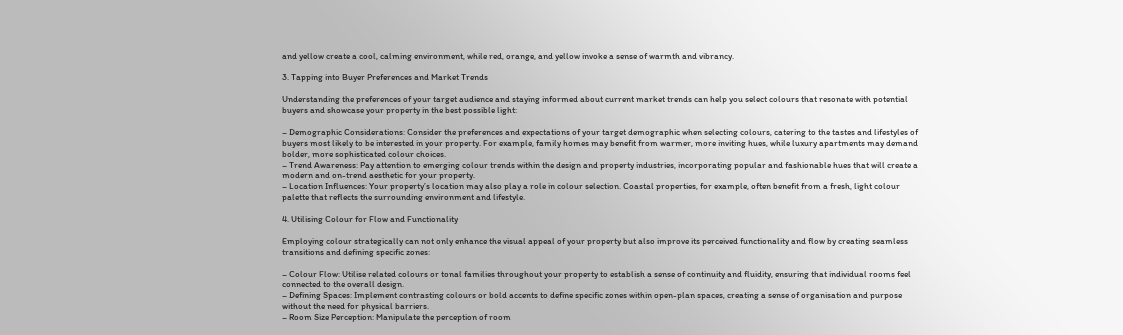and yellow create a cool, calming environment, while red, orange, and yellow invoke a sense of warmth and vibrancy.

3. Tapping into Buyer Preferences and Market Trends

Understanding the preferences of your target audience and staying informed about current market trends can help you select colours that resonate with potential buyers and showcase your property in the best possible light:

– Demographic Considerations: Consider the preferences and expectations of your target demographic when selecting colours, catering to the tastes and lifestyles of buyers most likely to be interested in your property. For example, family homes may benefit from warmer, more inviting hues, while luxury apartments may demand bolder, more sophisticated colour choices.
– Trend Awareness: Pay attention to emerging colour trends within the design and property industries, incorporating popular and fashionable hues that will create a modern and on-trend aesthetic for your property.
– Location Influences: Your property’s location may also play a role in colour selection. Coastal properties, for example, often benefit from a fresh, light colour palette that reflects the surrounding environment and lifestyle.

4. Utilising Colour for Flow and Functionality

Employing colour strategically can not only enhance the visual appeal of your property but also improve its perceived functionality and flow by creating seamless transitions and defining specific zones:

– Colour Flow: Utilise related colours or tonal families throughout your property to establish a sense of continuity and fluidity, ensuring that individual rooms feel connected to the overall design.
– Defining Spaces: Implement contrasting colours or bold accents to define specific zones within open-plan spaces, creating a sense of organisation and purpose without the need for physical barriers.
– Room Size Perception: Manipulate the perception of room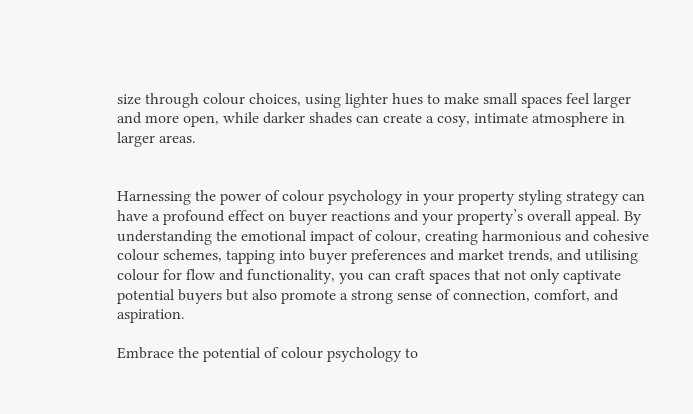size through colour choices, using lighter hues to make small spaces feel larger and more open, while darker shades can create a cosy, intimate atmosphere in larger areas.


Harnessing the power of colour psychology in your property styling strategy can have a profound effect on buyer reactions and your property’s overall appeal. By understanding the emotional impact of colour, creating harmonious and cohesive colour schemes, tapping into buyer preferences and market trends, and utilising colour for flow and functionality, you can craft spaces that not only captivate potential buyers but also promote a strong sense of connection, comfort, and aspiration.

Embrace the potential of colour psychology to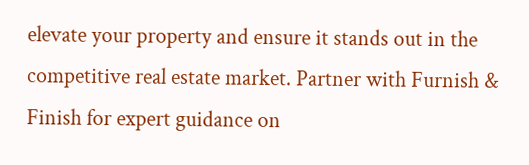elevate your property and ensure it stands out in the competitive real estate market. Partner with Furnish & Finish for expert guidance on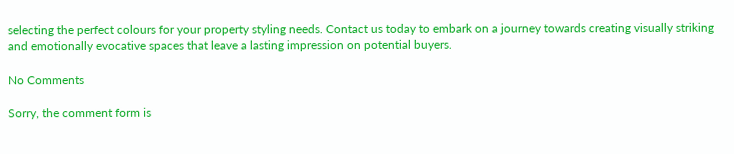selecting the perfect colours for your property styling needs. Contact us today to embark on a journey towards creating visually striking and emotionally evocative spaces that leave a lasting impression on potential buyers.

No Comments

Sorry, the comment form is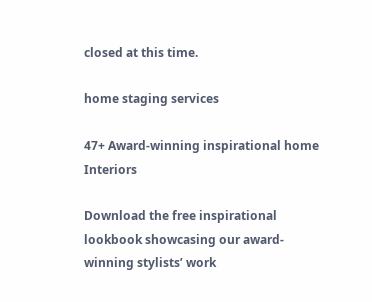closed at this time.

home staging services

47+ Award-winning inspirational home Interiors

Download the free inspirational lookbook showcasing our award-winning stylists’ work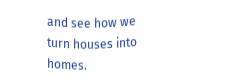and see how we turn houses into homes.